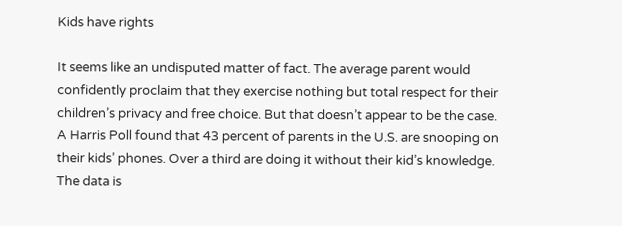Kids have rights

It seems like an undisputed matter of fact. The average parent would confidently proclaim that they exercise nothing but total respect for their children’s privacy and free choice. But that doesn’t appear to be the case. A Harris Poll found that 43 percent of parents in the U.S. are snooping on their kids’ phones. Over a third are doing it without their kid’s knowledge. The data is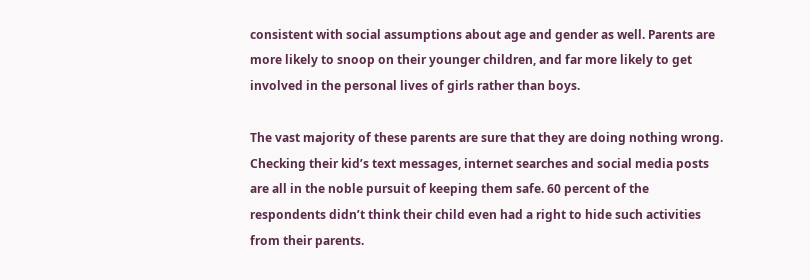consistent with social assumptions about age and gender as well. Parents are more likely to snoop on their younger children, and far more likely to get involved in the personal lives of girls rather than boys.

The vast majority of these parents are sure that they are doing nothing wrong. Checking their kid’s text messages, internet searches and social media posts are all in the noble pursuit of keeping them safe. 60 percent of the respondents didn’t think their child even had a right to hide such activities from their parents.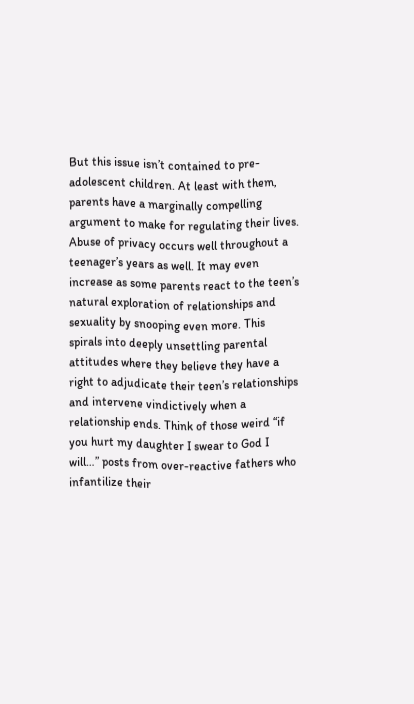But this issue isn’t contained to pre-adolescent children. At least with them, parents have a marginally compelling argument to make for regulating their lives. Abuse of privacy occurs well throughout a teenager’s years as well. It may even increase as some parents react to the teen’s natural exploration of relationships and sexuality by snooping even more. This spirals into deeply unsettling parental attitudes where they believe they have a right to adjudicate their teen’s relationships and intervene vindictively when a relationship ends. Think of those weird “if you hurt my daughter I swear to God I will…” posts from over-reactive fathers who infantilize their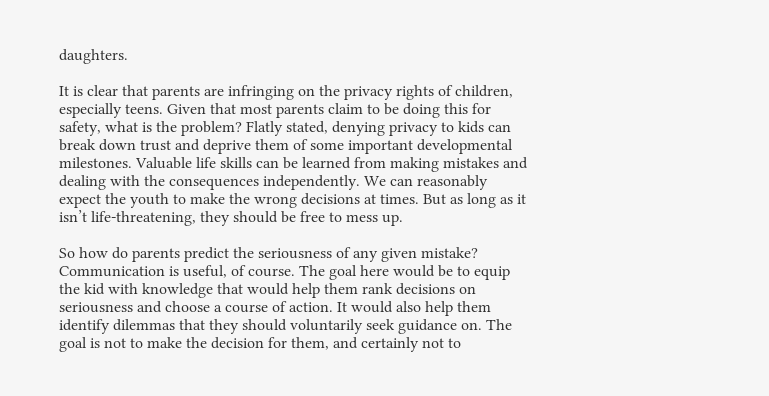daughters.

It is clear that parents are infringing on the privacy rights of children, especially teens. Given that most parents claim to be doing this for safety, what is the problem? Flatly stated, denying privacy to kids can break down trust and deprive them of some important developmental milestones. Valuable life skills can be learned from making mistakes and dealing with the consequences independently. We can reasonably expect the youth to make the wrong decisions at times. But as long as it isn’t life-threatening, they should be free to mess up.

So how do parents predict the seriousness of any given mistake? Communication is useful, of course. The goal here would be to equip the kid with knowledge that would help them rank decisions on seriousness and choose a course of action. It would also help them identify dilemmas that they should voluntarily seek guidance on. The goal is not to make the decision for them, and certainly not to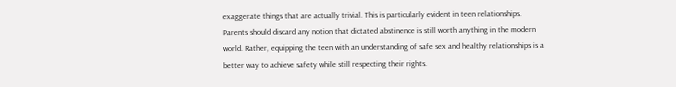exaggerate things that are actually trivial. This is particularly evident in teen relationships. Parents should discard any notion that dictated abstinence is still worth anything in the modern world. Rather, equipping the teen with an understanding of safe sex and healthy relationships is a better way to achieve safety while still respecting their rights.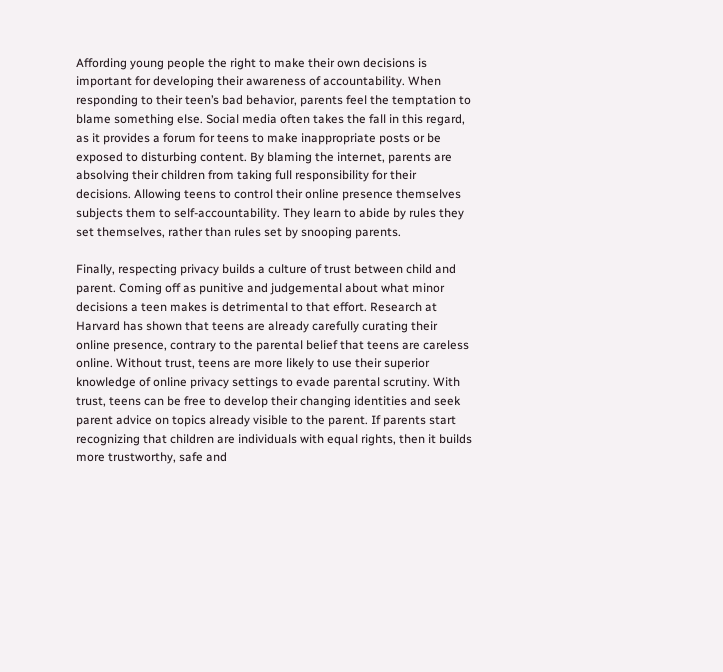Affording young people the right to make their own decisions is important for developing their awareness of accountability. When responding to their teen’s bad behavior, parents feel the temptation to blame something else. Social media often takes the fall in this regard, as it provides a forum for teens to make inappropriate posts or be exposed to disturbing content. By blaming the internet, parents are absolving their children from taking full responsibility for their decisions. Allowing teens to control their online presence themselves subjects them to self-accountability. They learn to abide by rules they set themselves, rather than rules set by snooping parents.

Finally, respecting privacy builds a culture of trust between child and parent. Coming off as punitive and judgemental about what minor decisions a teen makes is detrimental to that effort. Research at Harvard has shown that teens are already carefully curating their online presence, contrary to the parental belief that teens are careless online. Without trust, teens are more likely to use their superior knowledge of online privacy settings to evade parental scrutiny. With trust, teens can be free to develop their changing identities and seek parent advice on topics already visible to the parent. If parents start recognizing that children are individuals with equal rights, then it builds more trustworthy, safe and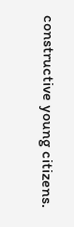constructive young citizens.